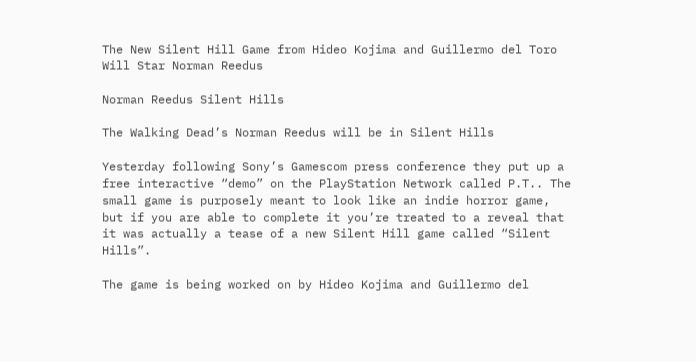The New Silent Hill Game from Hideo Kojima and Guillermo del Toro Will Star Norman Reedus

Norman Reedus Silent Hills

The Walking Dead’s Norman Reedus will be in Silent Hills

Yesterday following Sony’s Gamescom press conference they put up a free interactive “demo” on the PlayStation Network called P.T.. The small game is purposely meant to look like an indie horror game, but if you are able to complete it you’re treated to a reveal that it was actually a tease of a new Silent Hill game called “Silent Hills”.

The game is being worked on by Hideo Kojima and Guillermo del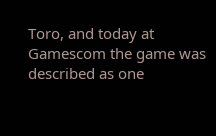Toro, and today at Gamescom the game was described as one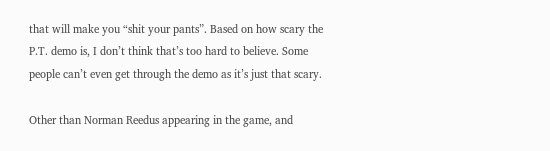that will make you “shit your pants”. Based on how scary the P.T. demo is, I don’t think that’s too hard to believe. Some people can’t even get through the demo as it’s just that scary.

Other than Norman Reedus appearing in the game, and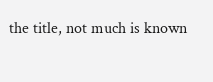the title, not much is known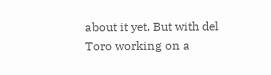about it yet. But with del Toro working on a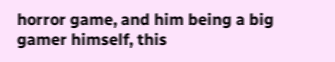horror game, and him being a big gamer himself, this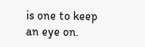is one to keep an eye on.